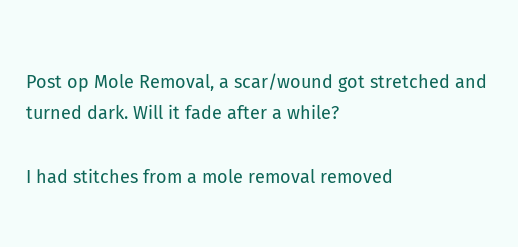Post op Mole Removal, a scar/wound got stretched and turned dark. Will it fade after a while?

I had stitches from a mole removal removed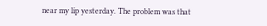near my lip yesterday. The problem was that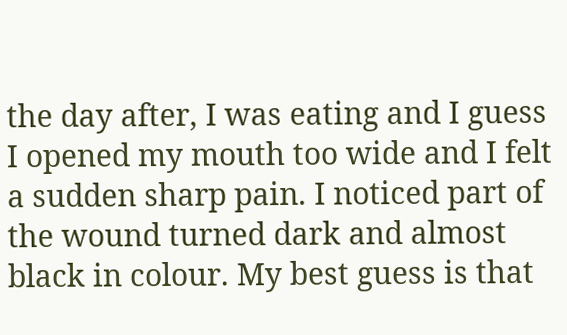the day after, I was eating and I guess I opened my mouth too wide and I felt a sudden sharp pain. I noticed part of the wound turned dark and almost black in colour. My best guess is that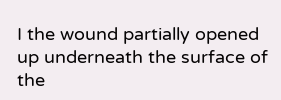I the wound partially opened up underneath the surface of the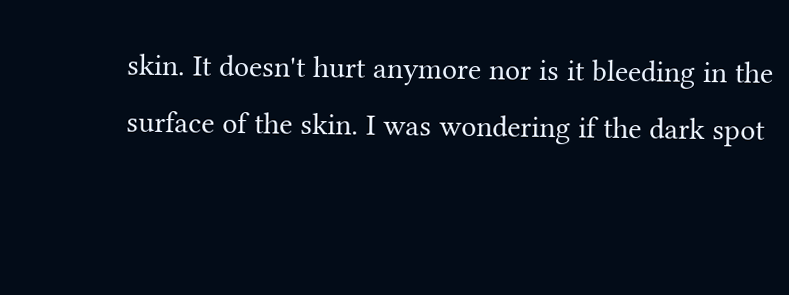skin. It doesn't hurt anymore nor is it bleeding in the surface of the skin. I was wondering if the dark spot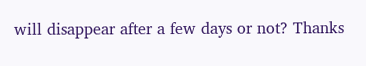will disappear after a few days or not? Thanks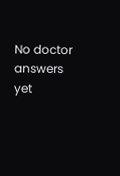No doctor answers yet